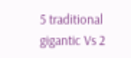5 traditional gigantic Vs 2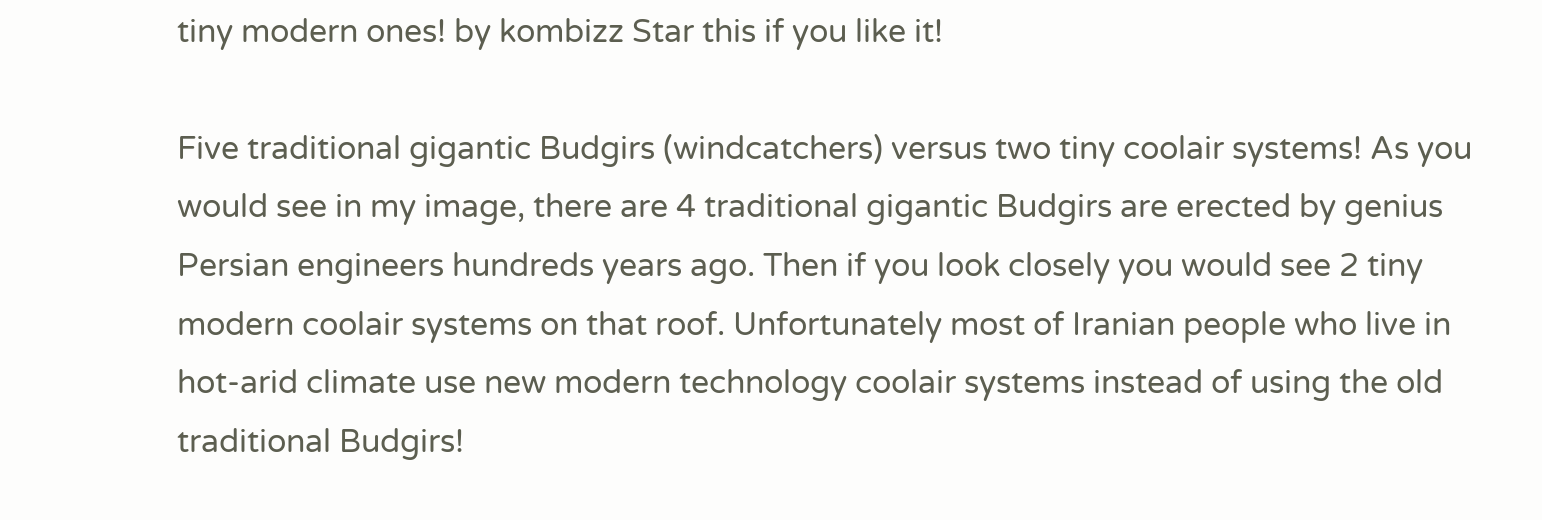tiny modern ones! by kombizz Star this if you like it!

Five traditional gigantic Budgirs (windcatchers) versus two tiny coolair systems! As you would see in my image, there are 4 traditional gigantic Budgirs are erected by genius Persian engineers hundreds years ago. Then if you look closely you would see 2 tiny modern coolair systems on that roof. Unfortunately most of Iranian people who live in hot-arid climate use new modern technology coolair systems instead of using the old traditional Budgirs!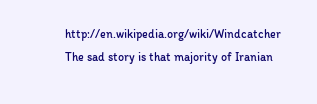http://en.wikipedia.org/wiki/Windcatcher The sad story is that majority of Iranian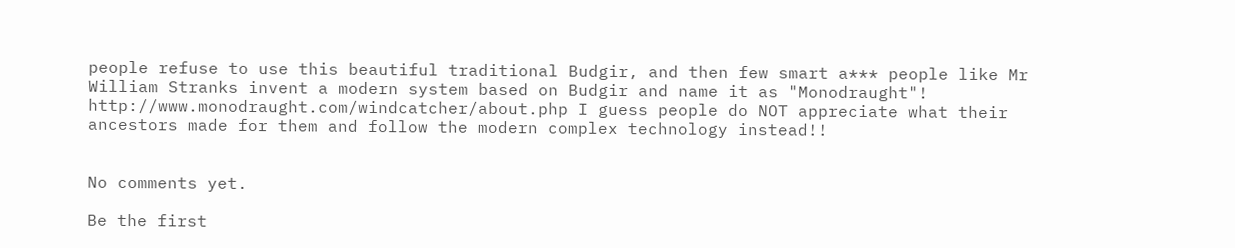people refuse to use this beautiful traditional Budgir, and then few smart a*** people like Mr William Stranks invent a modern system based on Budgir and name it as "Monodraught"! http://www.monodraught.com/windcatcher/about.php I guess people do NOT appreciate what their ancestors made for them and follow the modern complex technology instead!!


No comments yet.

Be the first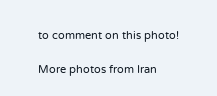to comment on this photo!

More photos from Iran